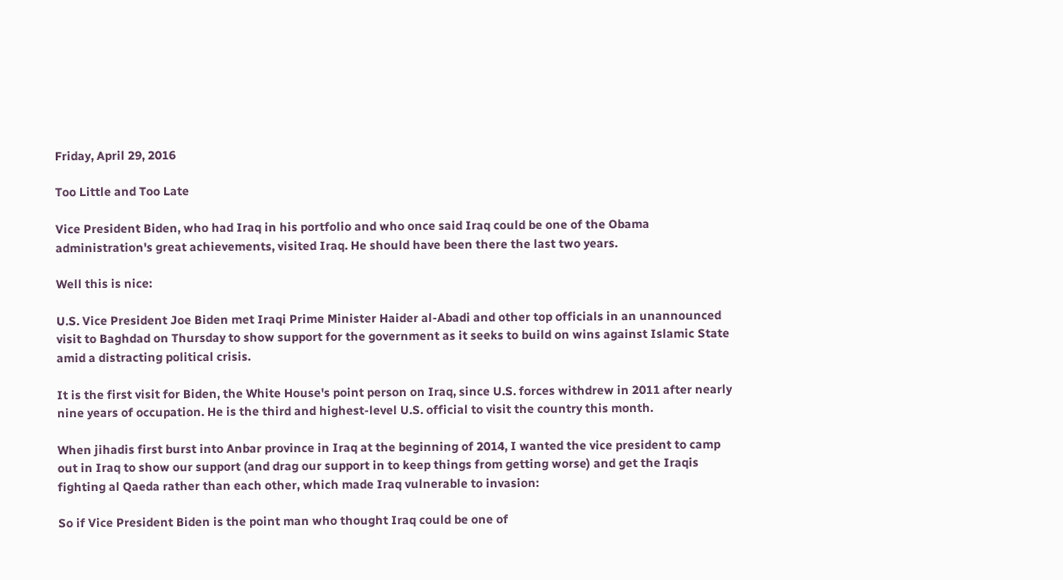Friday, April 29, 2016

Too Little and Too Late

Vice President Biden, who had Iraq in his portfolio and who once said Iraq could be one of the Obama administration's great achievements, visited Iraq. He should have been there the last two years.

Well this is nice:

U.S. Vice President Joe Biden met Iraqi Prime Minister Haider al-Abadi and other top officials in an unannounced visit to Baghdad on Thursday to show support for the government as it seeks to build on wins against Islamic State amid a distracting political crisis.

It is the first visit for Biden, the White House's point person on Iraq, since U.S. forces withdrew in 2011 after nearly nine years of occupation. He is the third and highest-level U.S. official to visit the country this month.

When jihadis first burst into Anbar province in Iraq at the beginning of 2014, I wanted the vice president to camp out in Iraq to show our support (and drag our support in to keep things from getting worse) and get the Iraqis fighting al Qaeda rather than each other, which made Iraq vulnerable to invasion:

So if Vice President Biden is the point man who thought Iraq could be one of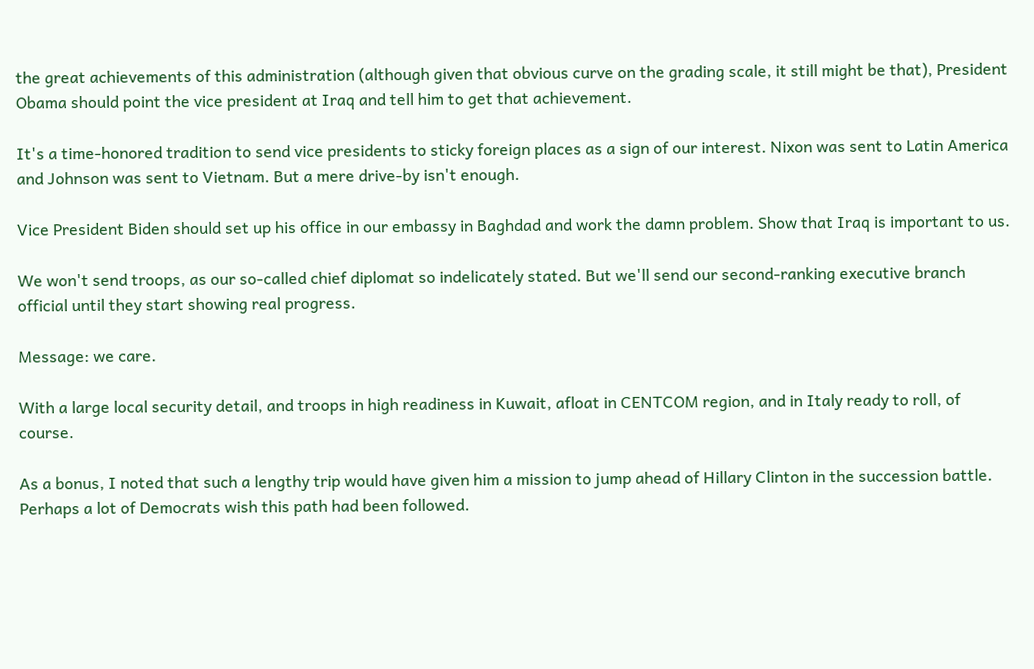the great achievements of this administration (although given that obvious curve on the grading scale, it still might be that), President Obama should point the vice president at Iraq and tell him to get that achievement.

It's a time-honored tradition to send vice presidents to sticky foreign places as a sign of our interest. Nixon was sent to Latin America and Johnson was sent to Vietnam. But a mere drive-by isn't enough.

Vice President Biden should set up his office in our embassy in Baghdad and work the damn problem. Show that Iraq is important to us.

We won't send troops, as our so-called chief diplomat so indelicately stated. But we'll send our second-ranking executive branch official until they start showing real progress.

Message: we care.

With a large local security detail, and troops in high readiness in Kuwait, afloat in CENTCOM region, and in Italy ready to roll, of course.

As a bonus, I noted that such a lengthy trip would have given him a mission to jump ahead of Hillary Clinton in the succession battle. Perhaps a lot of Democrats wish this path had been followed.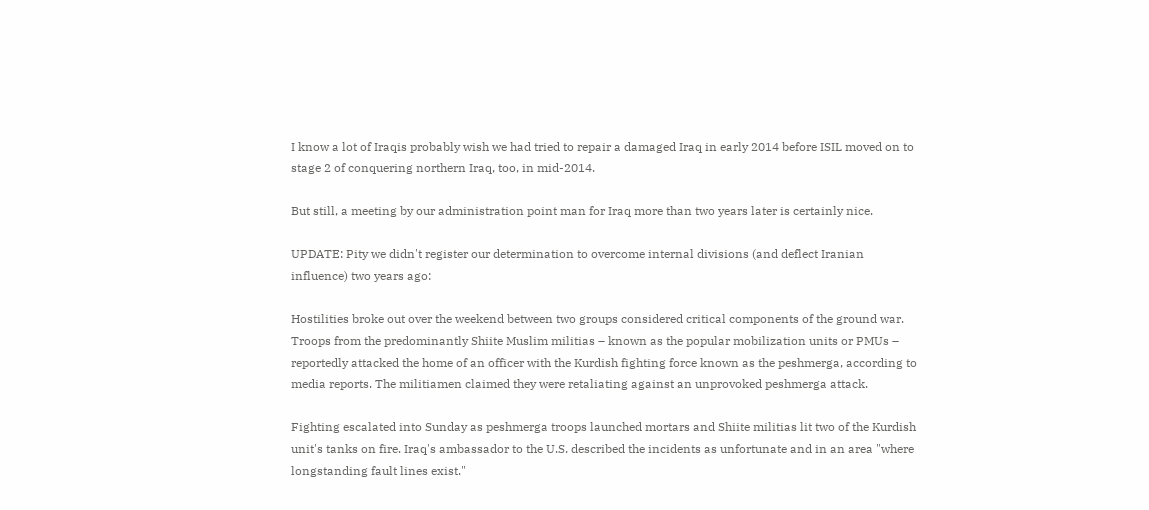I know a lot of Iraqis probably wish we had tried to repair a damaged Iraq in early 2014 before ISIL moved on to stage 2 of conquering northern Iraq, too, in mid-2014.

But still, a meeting by our administration point man for Iraq more than two years later is certainly nice.

UPDATE: Pity we didn't register our determination to overcome internal divisions (and deflect Iranian influence) two years ago:

Hostilities broke out over the weekend between two groups considered critical components of the ground war. Troops from the predominantly Shiite Muslim militias – known as the popular mobilization units or PMUs – reportedly attacked the home of an officer with the Kurdish fighting force known as the peshmerga, according to media reports. The militiamen claimed they were retaliating against an unprovoked peshmerga attack.

Fighting escalated into Sunday as peshmerga troops launched mortars and Shiite militias lit two of the Kurdish unit's tanks on fire. Iraq's ambassador to the U.S. described the incidents as unfortunate and in an area "where longstanding fault lines exist."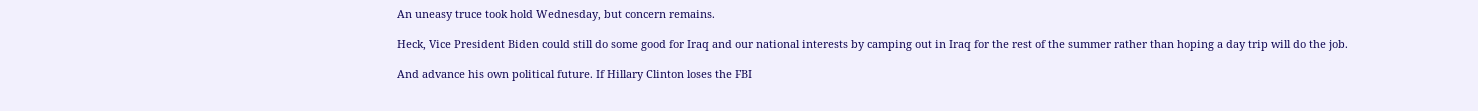An uneasy truce took hold Wednesday, but concern remains.

Heck, Vice President Biden could still do some good for Iraq and our national interests by camping out in Iraq for the rest of the summer rather than hoping a day trip will do the job.

And advance his own political future. If Hillary Clinton loses the FBI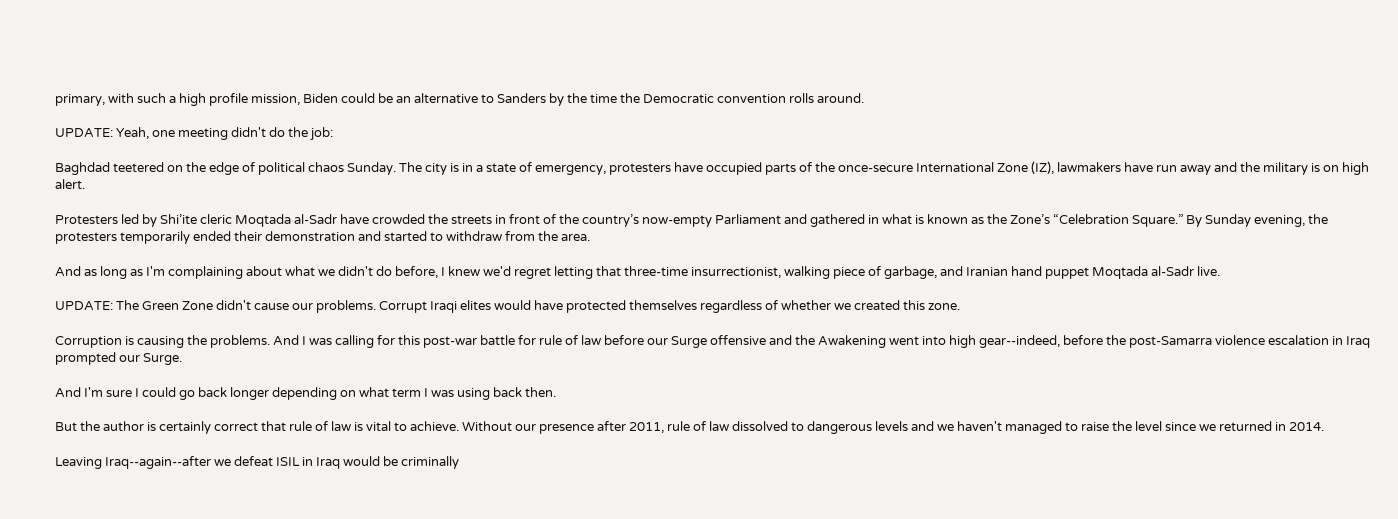primary, with such a high profile mission, Biden could be an alternative to Sanders by the time the Democratic convention rolls around.

UPDATE: Yeah, one meeting didn't do the job:

Baghdad teetered on the edge of political chaos Sunday. The city is in a state of emergency, protesters have occupied parts of the once-secure International Zone (IZ), lawmakers have run away and the military is on high alert.

Protesters led by Shi’ite cleric Moqtada al-Sadr have crowded the streets in front of the country’s now-empty Parliament and gathered in what is known as the Zone’s “Celebration Square.” By Sunday evening, the protesters temporarily ended their demonstration and started to withdraw from the area.

And as long as I'm complaining about what we didn't do before, I knew we'd regret letting that three-time insurrectionist, walking piece of garbage, and Iranian hand puppet Moqtada al-Sadr live.

UPDATE: The Green Zone didn't cause our problems. Corrupt Iraqi elites would have protected themselves regardless of whether we created this zone.

Corruption is causing the problems. And I was calling for this post-war battle for rule of law before our Surge offensive and the Awakening went into high gear--indeed, before the post-Samarra violence escalation in Iraq prompted our Surge.

And I'm sure I could go back longer depending on what term I was using back then.

But the author is certainly correct that rule of law is vital to achieve. Without our presence after 2011, rule of law dissolved to dangerous levels and we haven't managed to raise the level since we returned in 2014.

Leaving Iraq--again--after we defeat ISIL in Iraq would be criminally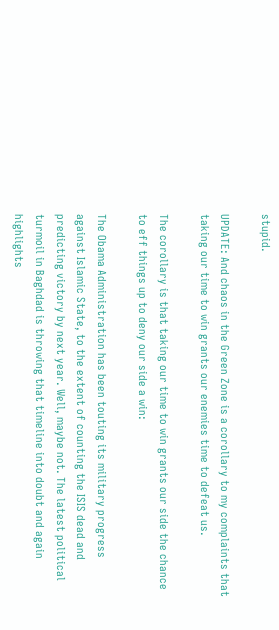stupid.

UPDATE: And chaos in the Green Zone is a corollary to my complaints that taking our time to win grants our enemies time to defeat us.

The corollary is that taking our time to win grants our side the chance to eff things up to deny our side a win:

The Obama Administration has been touting its military progress against Islamic State, to the extent of counting the ISIS dead and predicting victory by next year. Well, maybe not. The latest political turmoil in Baghdad is throwing that timeline into doubt and again highlights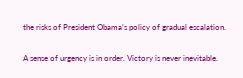the risks of President Obama’s policy of gradual escalation.

A sense of urgency is in order. Victory is never inevitable.